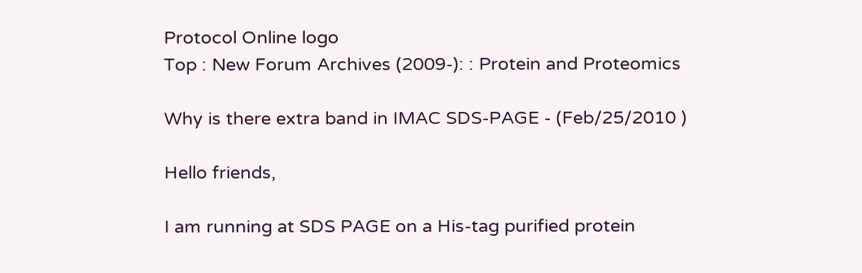Protocol Online logo
Top : New Forum Archives (2009-): : Protein and Proteomics

Why is there extra band in IMAC SDS-PAGE - (Feb/25/2010 )

Hello friends,

I am running at SDS PAGE on a His-tag purified protein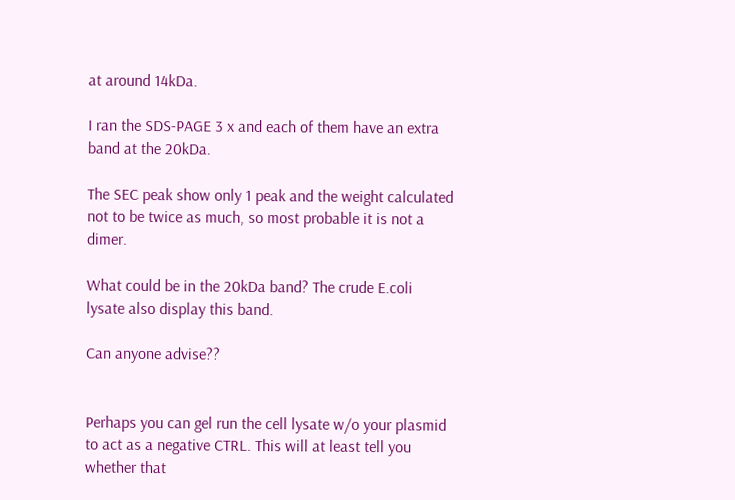at around 14kDa.

I ran the SDS-PAGE 3 x and each of them have an extra band at the 20kDa.

The SEC peak show only 1 peak and the weight calculated not to be twice as much, so most probable it is not a dimer.

What could be in the 20kDa band? The crude E.coli lysate also display this band.

Can anyone advise??


Perhaps you can gel run the cell lysate w/o your plasmid to act as a negative CTRL. This will at least tell you whether that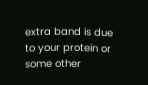extra band is due to your protein or some other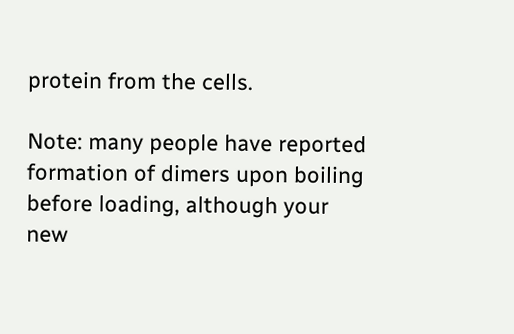protein from the cells.

Note: many people have reported formation of dimers upon boiling before loading, although your new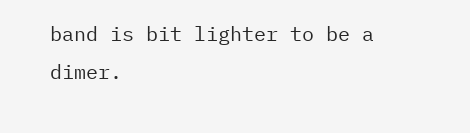band is bit lighter to be a dimer.